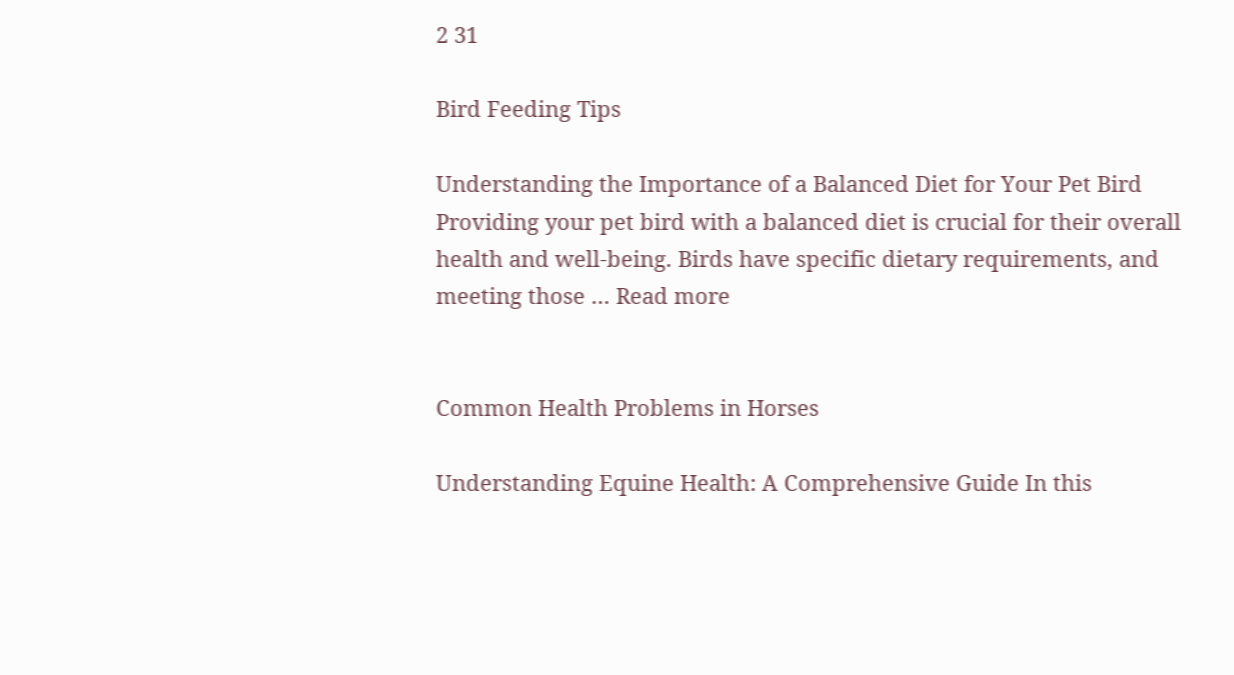2 31

Bird Feeding Tips

Understanding the Importance of a Balanced Diet for Your Pet Bird Providing your pet bird with a balanced diet is crucial for their overall health and well-being. Birds have specific dietary requirements, and meeting those … Read more


Common Health Problems in Horses

Understanding Equine Health: A Comprehensive Guide In this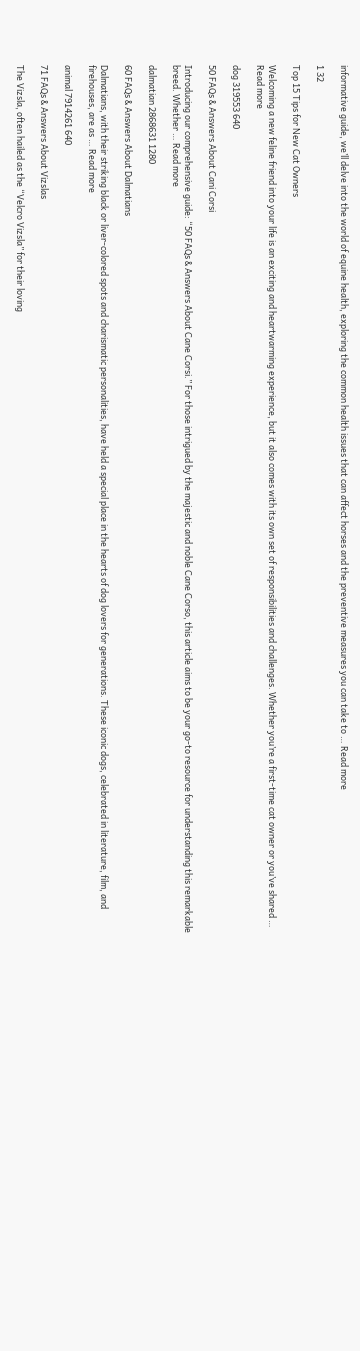informative guide, we’ll delve into the world of equine health, exploring the common health issues that can affect horses and the preventive measures you can take to … Read more

1 32

Top 15 Tips for New Cat Owners

Welcoming a new feline friend into your life is an exciting and heartwarming experience, but it also comes with its own set of responsibilities and challenges. Whether you’re a first-time cat owner or you’ve shared … Read more

dog 319553 640

50 FAQs & Answers About Cani Corsi

Introducing our comprehensive guide: “50 FAQs & Answers About Cane Corsi.” For those intrigued by the majestic and noble Cane Corso, this article aims to be your go-to resource for understanding this remarkable breed. Whether … Read more

dalmatian 2868631 1280

60 FAQs & Answers About Dalmatians

Dalmatians, with their striking black or liver-colored spots and charismatic personalities, have held a special place in the hearts of dog lovers for generations. These iconic dogs, celebrated in literature, film, and firehouses, are as … Read more

animal 7914261 640

71 FAQs & Answers About Vizslas

The Vizsla, often hailed as the “Velcro Vizsla” for their loving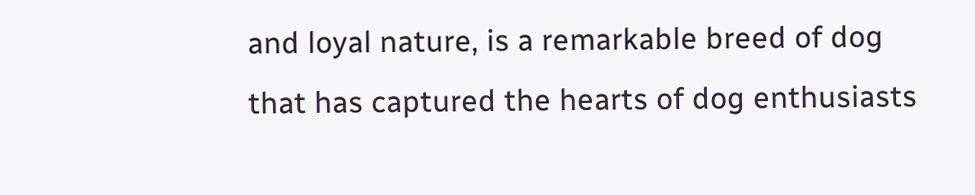and loyal nature, is a remarkable breed of dog that has captured the hearts of dog enthusiasts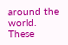around the world. These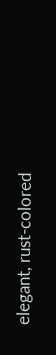elegant, rust-colored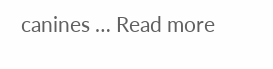canines … Read more